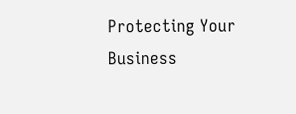Protecting Your Business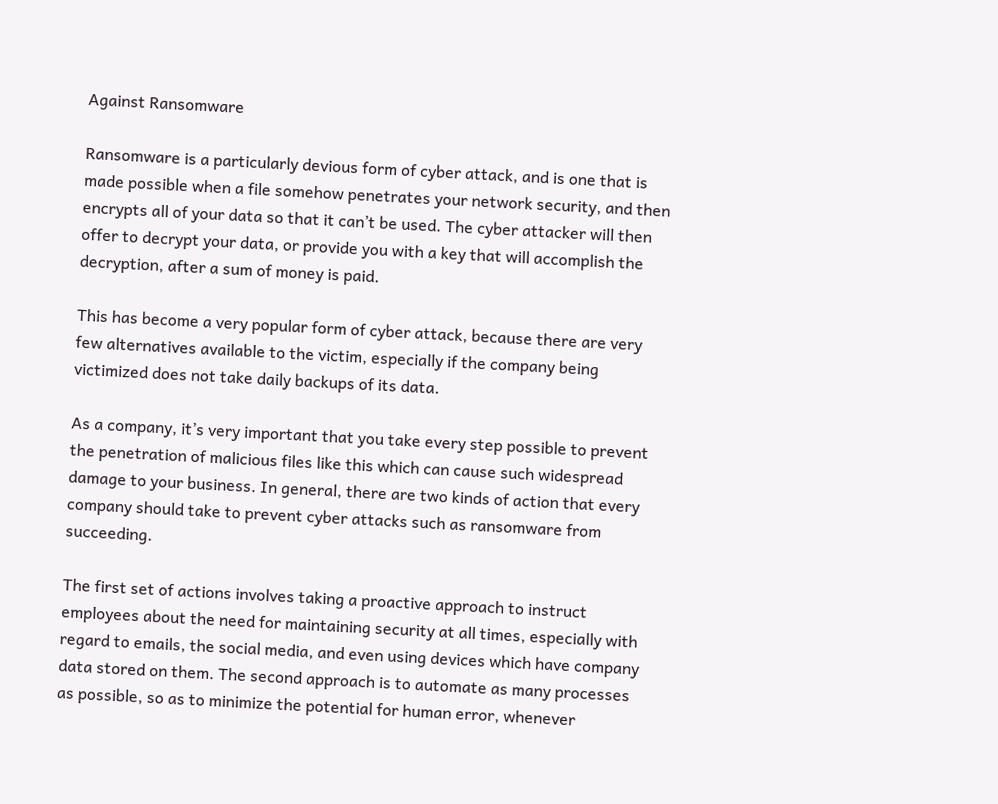Against Ransomware

Ransomware is a particularly devious form of cyber attack, and is one that is  made possible when a file somehow penetrates your network security, and then encrypts all of your data so that it can’t be used. The cyber attacker will then offer to decrypt your data, or provide you with a key that will accomplish the decryption, after a sum of money is paid.

This has become a very popular form of cyber attack, because there are very few alternatives available to the victim, especially if the company being victimized does not take daily backups of its data.

As a company, it’s very important that you take every step possible to prevent the penetration of malicious files like this which can cause such widespread damage to your business. In general, there are two kinds of action that every company should take to prevent cyber attacks such as ransomware from succeeding.

The first set of actions involves taking a proactive approach to instruct employees about the need for maintaining security at all times, especially with regard to emails, the social media, and even using devices which have company data stored on them. The second approach is to automate as many processes as possible, so as to minimize the potential for human error, whenever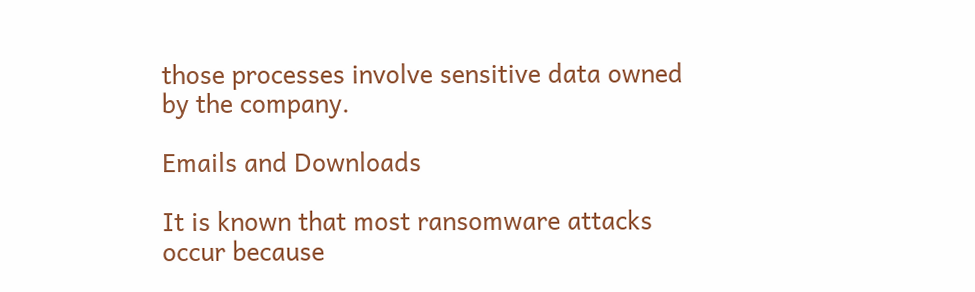those processes involve sensitive data owned by the company.

Emails and Downloads

It is known that most ransomware attacks occur because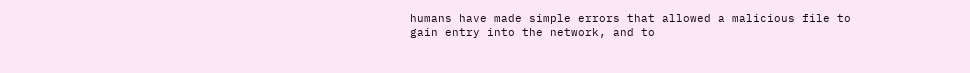humans have made simple errors that allowed a malicious file to gain entry into the network, and to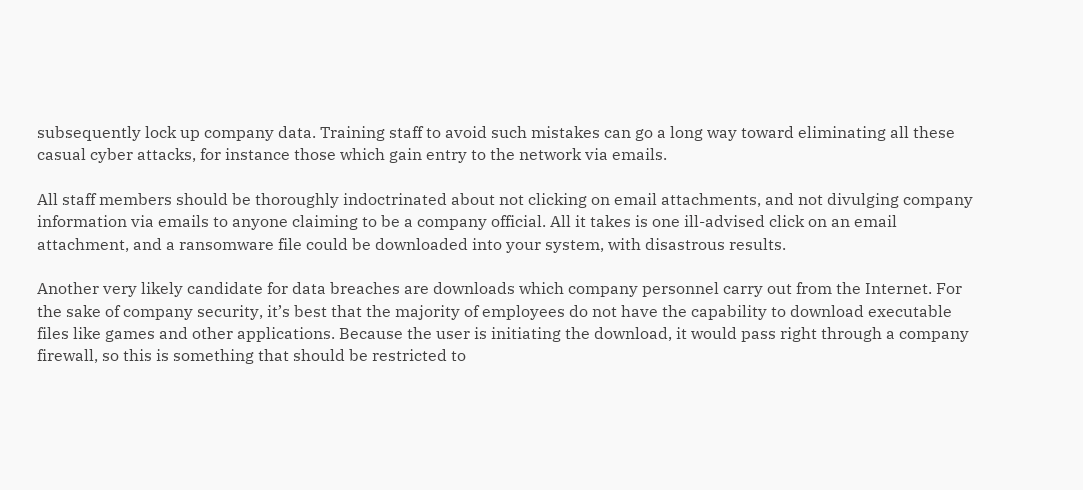subsequently lock up company data. Training staff to avoid such mistakes can go a long way toward eliminating all these casual cyber attacks, for instance those which gain entry to the network via emails.

All staff members should be thoroughly indoctrinated about not clicking on email attachments, and not divulging company information via emails to anyone claiming to be a company official. All it takes is one ill-advised click on an email attachment, and a ransomware file could be downloaded into your system, with disastrous results.

Another very likely candidate for data breaches are downloads which company personnel carry out from the Internet. For the sake of company security, it’s best that the majority of employees do not have the capability to download executable files like games and other applications. Because the user is initiating the download, it would pass right through a company firewall, so this is something that should be restricted to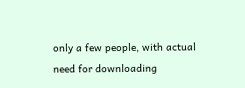only a few people, with actual need for downloading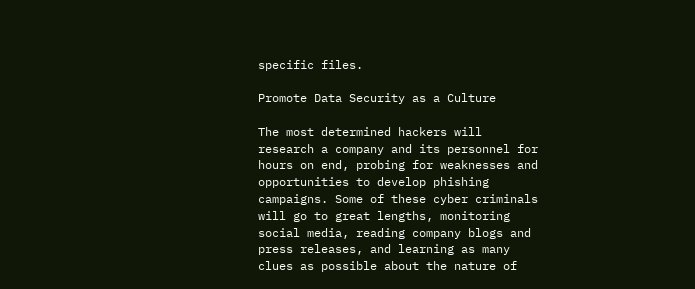specific files.

Promote Data Security as a Culture

The most determined hackers will research a company and its personnel for hours on end, probing for weaknesses and opportunities to develop phishing campaigns. Some of these cyber criminals will go to great lengths, monitoring social media, reading company blogs and press releases, and learning as many clues as possible about the nature of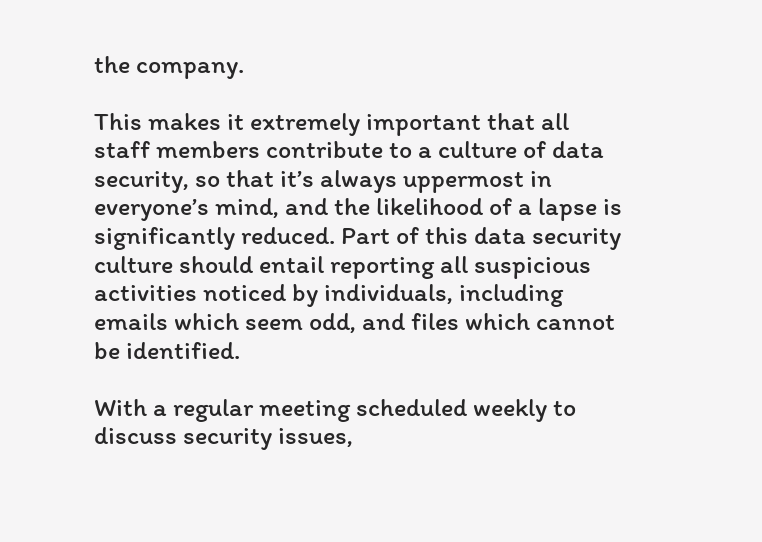the company.

This makes it extremely important that all staff members contribute to a culture of data security, so that it’s always uppermost in everyone’s mind, and the likelihood of a lapse is significantly reduced. Part of this data security culture should entail reporting all suspicious activities noticed by individuals, including emails which seem odd, and files which cannot be identified.

With a regular meeting scheduled weekly to discuss security issues,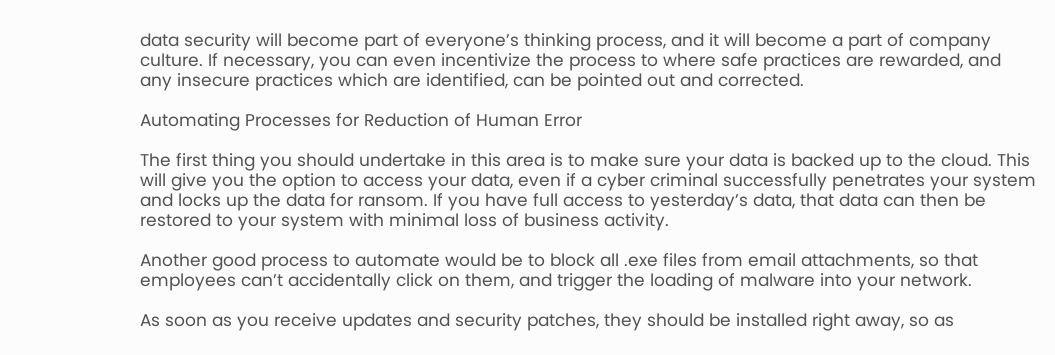data security will become part of everyone’s thinking process, and it will become a part of company culture. If necessary, you can even incentivize the process to where safe practices are rewarded, and any insecure practices which are identified, can be pointed out and corrected.

Automating Processes for Reduction of Human Error

The first thing you should undertake in this area is to make sure your data is backed up to the cloud. This will give you the option to access your data, even if a cyber criminal successfully penetrates your system and locks up the data for ransom. If you have full access to yesterday’s data, that data can then be restored to your system with minimal loss of business activity.

Another good process to automate would be to block all .exe files from email attachments, so that employees can’t accidentally click on them, and trigger the loading of malware into your network.

As soon as you receive updates and security patches, they should be installed right away, so as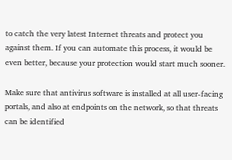to catch the very latest Internet threats and protect you against them. If you can automate this process, it would be even better, because your protection would start much sooner.

Make sure that antivirus software is installed at all user-facing portals, and also at endpoints on the network, so that threats can be identified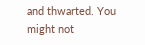and thwarted. You might not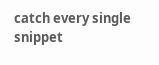catch every single snippet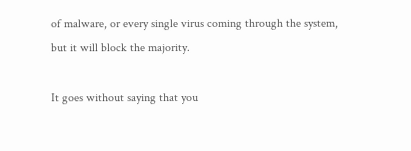of malware, or every single virus coming through the system, but it will block the majority.

It goes without saying that you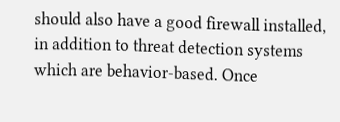should also have a good firewall installed, in addition to threat detection systems which are behavior-based. Once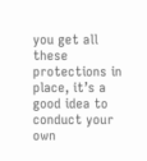you get all these protections in place, it’s a good idea to conduct your own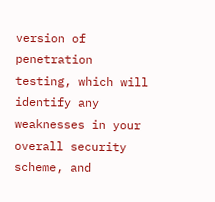version of penetration testing, which will identify any weaknesses in your overall security scheme, and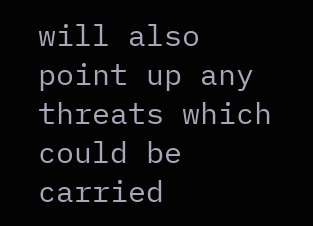will also point up any threats which could be carried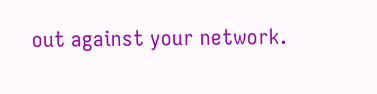out against your network.